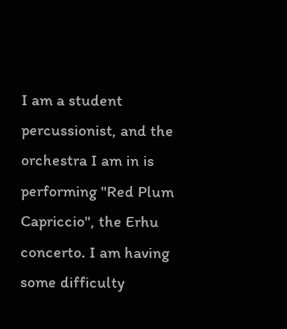I am a student percussionist, and the orchestra I am in is performing "Red Plum Capriccio", the Erhu concerto. I am having some difficulty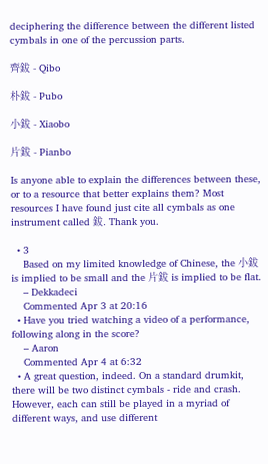deciphering the difference between the different listed cymbals in one of the percussion parts.

齊鈸 - Qibo

朴鈸 - Pubo

小鈸 - Xiaobo

片鈸 - Pianbo

Is anyone able to explain the differences between these, or to a resource that better explains them? Most resources I have found just cite all cymbals as one instrument called 鈸. Thank you.

  • 3
    Based on my limited knowledge of Chinese, the 小鈸 is implied to be small and the 片鈸 is implied to be flat.
    – Dekkadeci
    Commented Apr 3 at 20:16
  • Have you tried watching a video of a performance, following along in the score?
    – Aaron
    Commented Apr 4 at 6:32
  • A great question, indeed. On a standard drumkit, there will be two distinct cymbals - ride and crash. However, each can still be played in a myriad of different ways, and use different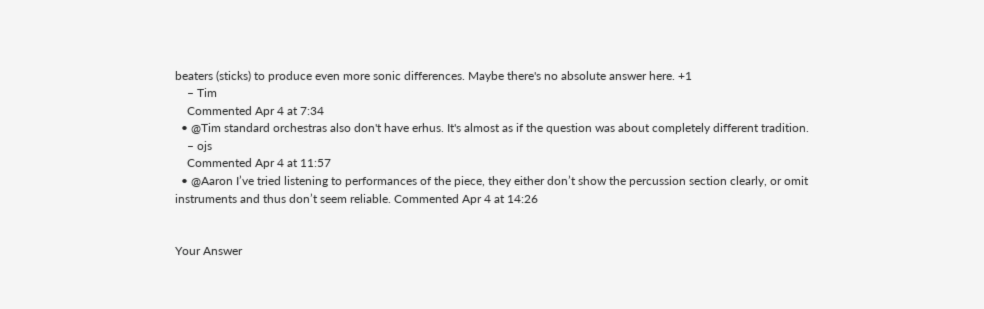beaters (sticks) to produce even more sonic differences. Maybe there's no absolute answer here. +1
    – Tim
    Commented Apr 4 at 7:34
  • @Tim standard orchestras also don't have erhus. It's almost as if the question was about completely different tradition.
    – ojs
    Commented Apr 4 at 11:57
  • @Aaron I’ve tried listening to performances of the piece, they either don’t show the percussion section clearly, or omit instruments and thus don’t seem reliable. Commented Apr 4 at 14:26


Your Answer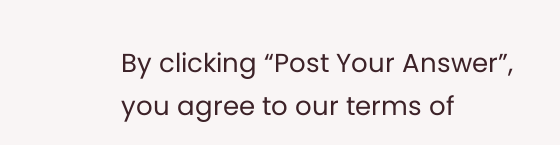By clicking “Post Your Answer”, you agree to our terms of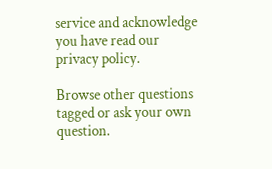service and acknowledge you have read our privacy policy.

Browse other questions tagged or ask your own question.